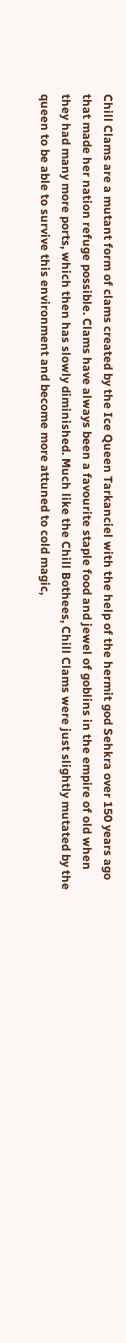Chill Clams are a mutant form of clams created by the Ice Queen Tarkanciel with the help of the hermit god Sehkra over 150 years ago that made her nation refuge possible. Clams have always been a favourite staple food and jewel of goblins in the empire of old when they had many more ports, which then has slowly diminished. Much like the Chill Bothees, Chill Clams were just slightly mutated by the queen to be able to survive this environment and become more attuned to cold magic,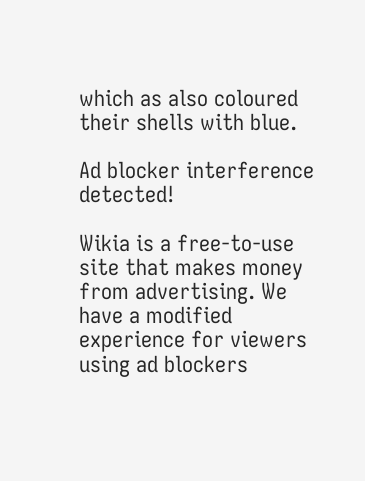which as also coloured their shells with blue.

Ad blocker interference detected!

Wikia is a free-to-use site that makes money from advertising. We have a modified experience for viewers using ad blockers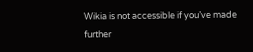Wikia is not accessible if you’ve made further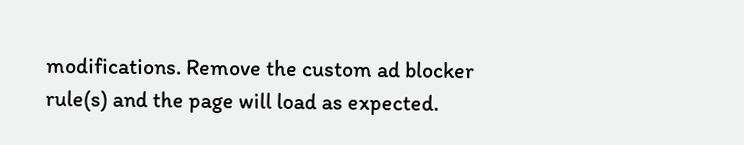modifications. Remove the custom ad blocker rule(s) and the page will load as expected.